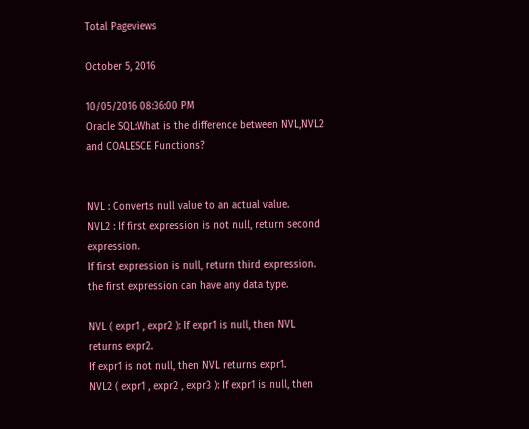Total Pageviews

October 5, 2016

10/05/2016 08:36:00 PM
Oracle SQL:What is the difference between NVL,NVL2 and COALESCE Functions?


NVL : Converts null value to an actual value.
NVL2 : If first expression is not null, return second expression.
If first expression is null, return third expression. the first expression can have any data type.

NVL ( expr1 , expr2 ): If expr1 is null, then NVL returns expr2.
If expr1 is not null, then NVL returns expr1.
NVL2 ( expr1 , expr2 , expr3 ): If expr1 is null, then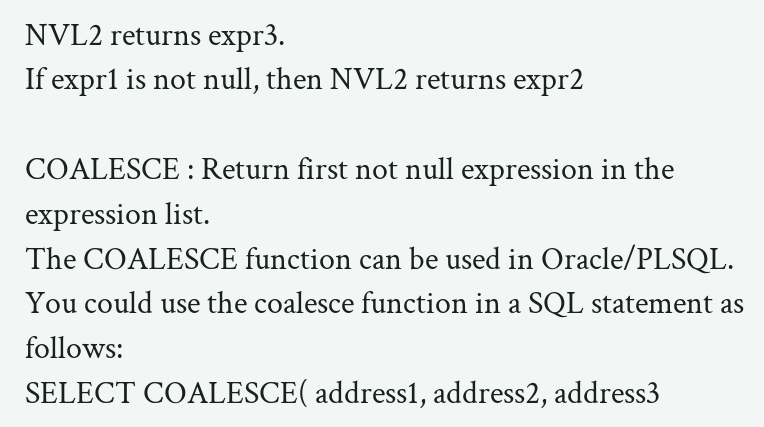NVL2 returns expr3.
If expr1 is not null, then NVL2 returns expr2

COALESCE : Return first not null expression in the expression list.
The COALESCE function can be used in Oracle/PLSQL.
You could use the coalesce function in a SQL statement as follows:
SELECT COALESCE( address1, address2, address3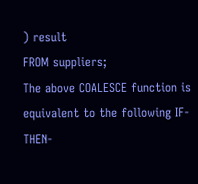) result
FROM suppliers;
The above COALESCE function is equivalent to the following IF-THEN-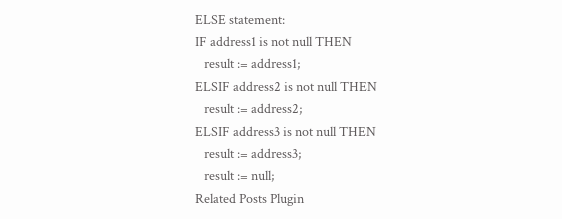ELSE statement:
IF address1 is not null THEN
   result := address1;
ELSIF address2 is not null THEN
   result := address2;
ELSIF address3 is not null THEN
   result := address3;
   result := null;
Related Posts Plugin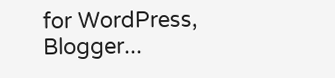for WordPress, Blogger...